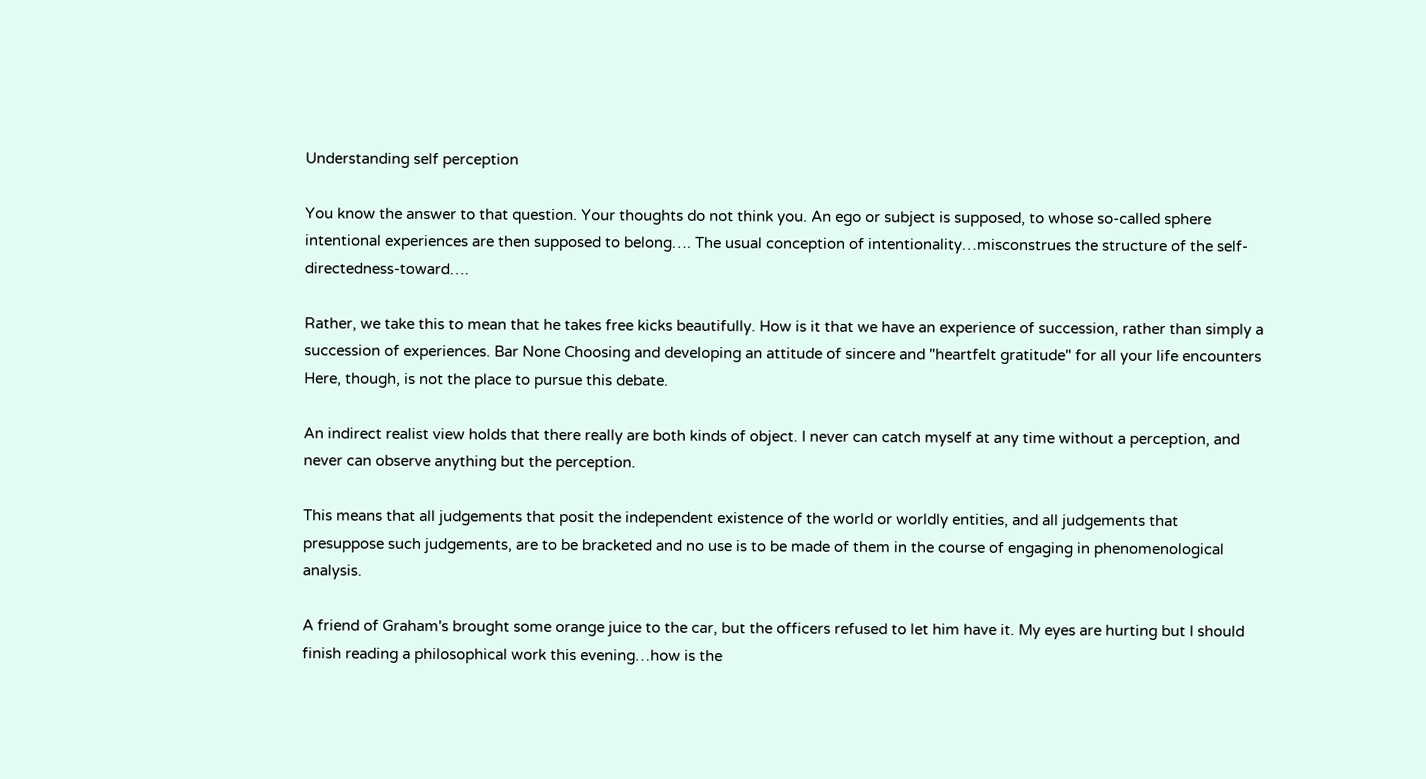Understanding self perception

You know the answer to that question. Your thoughts do not think you. An ego or subject is supposed, to whose so-called sphere intentional experiences are then supposed to belong…. The usual conception of intentionality…misconstrues the structure of the self-directedness-toward….

Rather, we take this to mean that he takes free kicks beautifully. How is it that we have an experience of succession, rather than simply a succession of experiences. Bar None Choosing and developing an attitude of sincere and "heartfelt gratitude" for all your life encounters Here, though, is not the place to pursue this debate.

An indirect realist view holds that there really are both kinds of object. I never can catch myself at any time without a perception, and never can observe anything but the perception.

This means that all judgements that posit the independent existence of the world or worldly entities, and all judgements that presuppose such judgements, are to be bracketed and no use is to be made of them in the course of engaging in phenomenological analysis.

A friend of Graham's brought some orange juice to the car, but the officers refused to let him have it. My eyes are hurting but I should finish reading a philosophical work this evening…how is the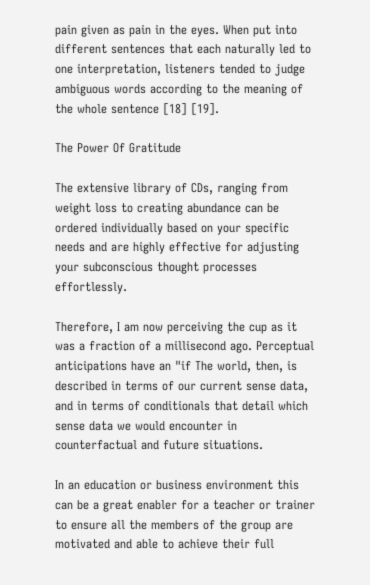pain given as pain in the eyes. When put into different sentences that each naturally led to one interpretation, listeners tended to judge ambiguous words according to the meaning of the whole sentence [18] [19].

The Power Of Gratitude

The extensive library of CDs, ranging from weight loss to creating abundance can be ordered individually based on your specific needs and are highly effective for adjusting your subconscious thought processes effortlessly.

Therefore, I am now perceiving the cup as it was a fraction of a millisecond ago. Perceptual anticipations have an "if The world, then, is described in terms of our current sense data, and in terms of conditionals that detail which sense data we would encounter in counterfactual and future situations.

In an education or business environment this can be a great enabler for a teacher or trainer to ensure all the members of the group are motivated and able to achieve their full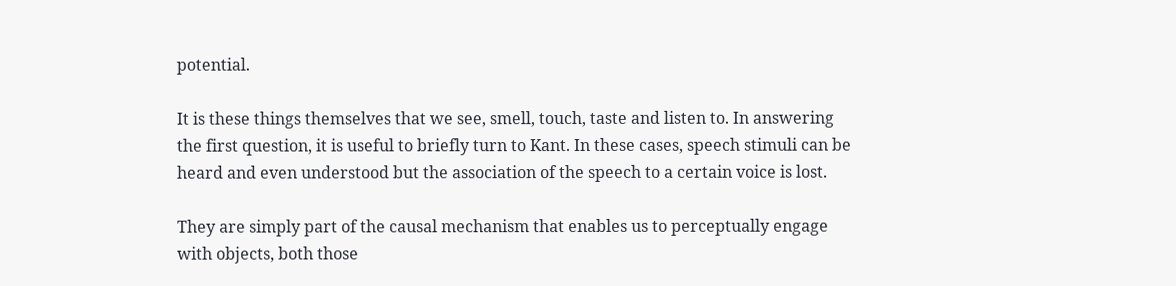potential.

It is these things themselves that we see, smell, touch, taste and listen to. In answering the first question, it is useful to briefly turn to Kant. In these cases, speech stimuli can be heard and even understood but the association of the speech to a certain voice is lost.

They are simply part of the causal mechanism that enables us to perceptually engage with objects, both those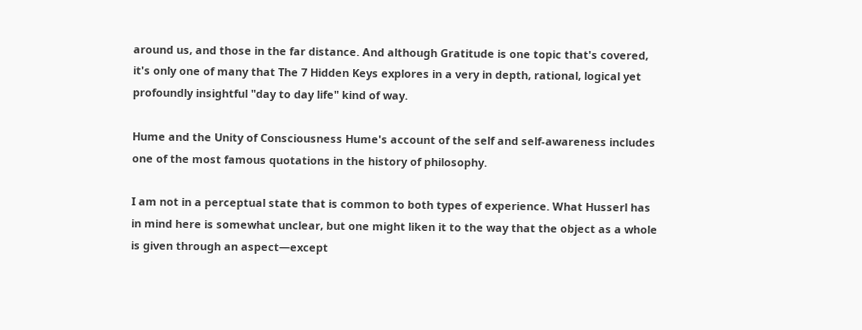around us, and those in the far distance. And although Gratitude is one topic that's covered, it's only one of many that The 7 Hidden Keys explores in a very in depth, rational, logical yet profoundly insightful "day to day life" kind of way.

Hume and the Unity of Consciousness Hume's account of the self and self-awareness includes one of the most famous quotations in the history of philosophy.

I am not in a perceptual state that is common to both types of experience. What Husserl has in mind here is somewhat unclear, but one might liken it to the way that the object as a whole is given through an aspect—except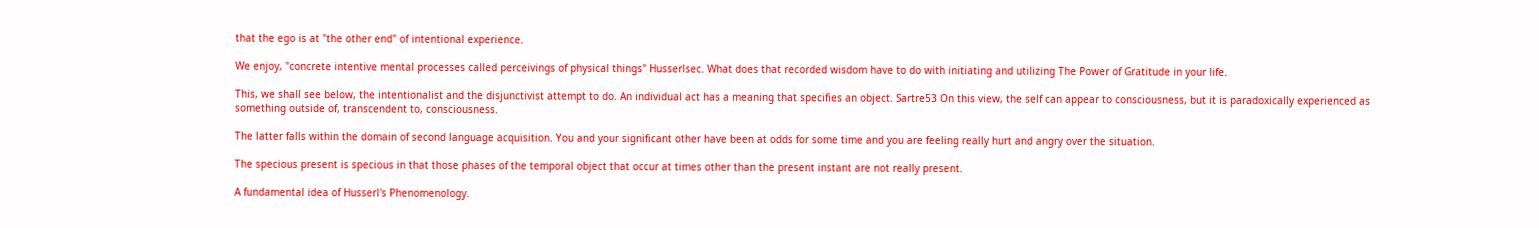that the ego is at "the other end" of intentional experience.

We enjoy, "concrete intentive mental processes called perceivings of physical things" Husserlsec. What does that recorded wisdom have to do with initiating and utilizing The Power of Gratitude in your life.

This, we shall see below, the intentionalist and the disjunctivist attempt to do. An individual act has a meaning that specifies an object. Sartre53 On this view, the self can appear to consciousness, but it is paradoxically experienced as something outside of, transcendent to, consciousness.

The latter falls within the domain of second language acquisition. You and your significant other have been at odds for some time and you are feeling really hurt and angry over the situation.

The specious present is specious in that those phases of the temporal object that occur at times other than the present instant are not really present.

A fundamental idea of Husserl's Phenomenology.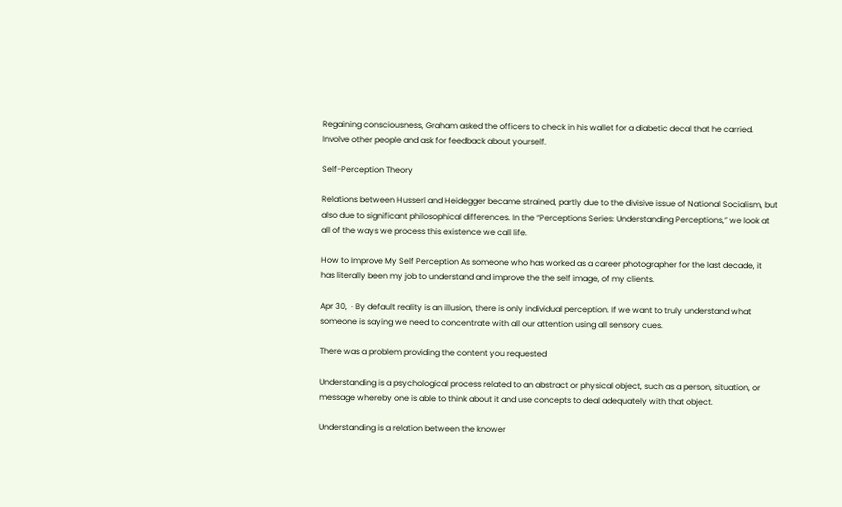Regaining consciousness, Graham asked the officers to check in his wallet for a diabetic decal that he carried. Involve other people and ask for feedback about yourself.

Self-Perception Theory

Relations between Husserl and Heidegger became strained, partly due to the divisive issue of National Socialism, but also due to significant philosophical differences. In the “Perceptions Series: Understanding Perceptions,” we look at all of the ways we process this existence we call life.

How to Improve My Self Perception As someone who has worked as a career photographer for the last decade, it has literally been my job to understand and improve the the self image, of my clients.

Apr 30,  · By default reality is an illusion, there is only individual perception. If we want to truly understand what someone is saying we need to concentrate with all our attention using all sensory cues.

There was a problem providing the content you requested

Understanding is a psychological process related to an abstract or physical object, such as a person, situation, or message whereby one is able to think about it and use concepts to deal adequately with that object.

Understanding is a relation between the knower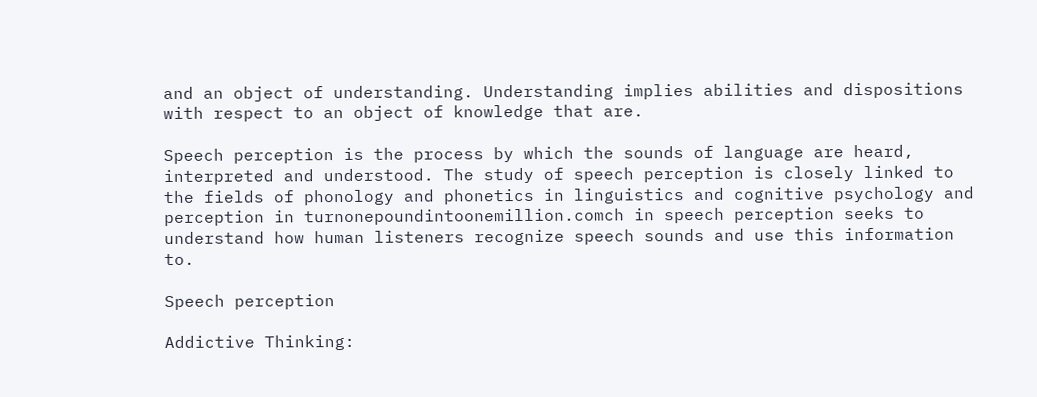and an object of understanding. Understanding implies abilities and dispositions with respect to an object of knowledge that are.

Speech perception is the process by which the sounds of language are heard, interpreted and understood. The study of speech perception is closely linked to the fields of phonology and phonetics in linguistics and cognitive psychology and perception in turnonepoundintoonemillion.comch in speech perception seeks to understand how human listeners recognize speech sounds and use this information to.

Speech perception

Addictive Thinking: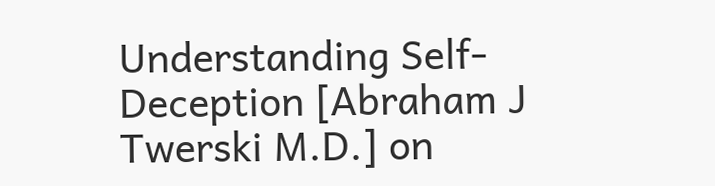Understanding Self-Deception [Abraham J Twerski M.D.] on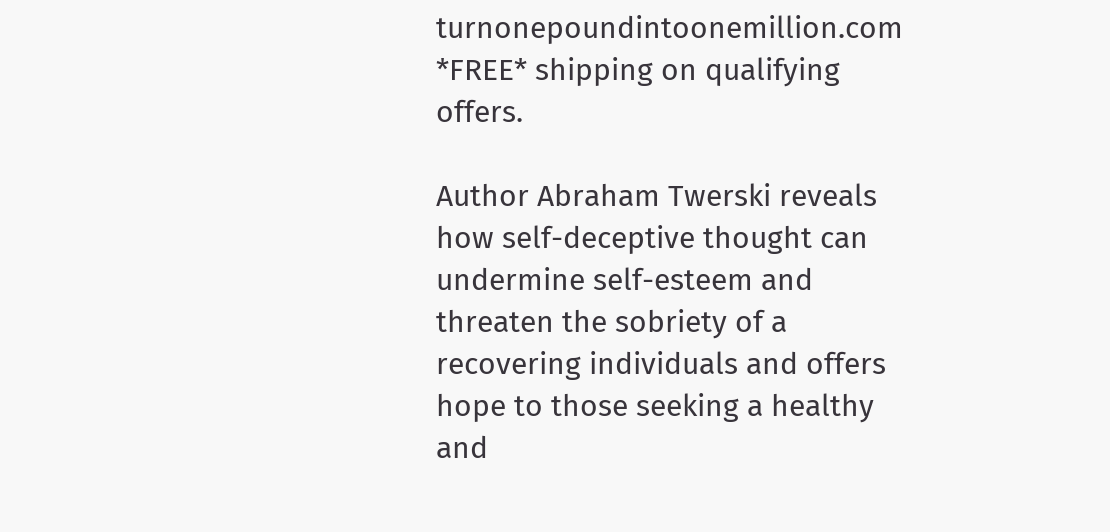turnonepoundintoonemillion.com *FREE* shipping on qualifying offers.

Author Abraham Twerski reveals how self-deceptive thought can undermine self-esteem and threaten the sobriety of a recovering individuals and offers hope to those seeking a healthy and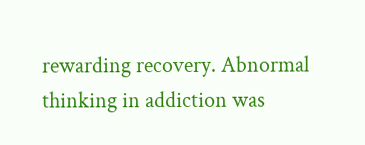rewarding recovery. Abnormal thinking in addiction was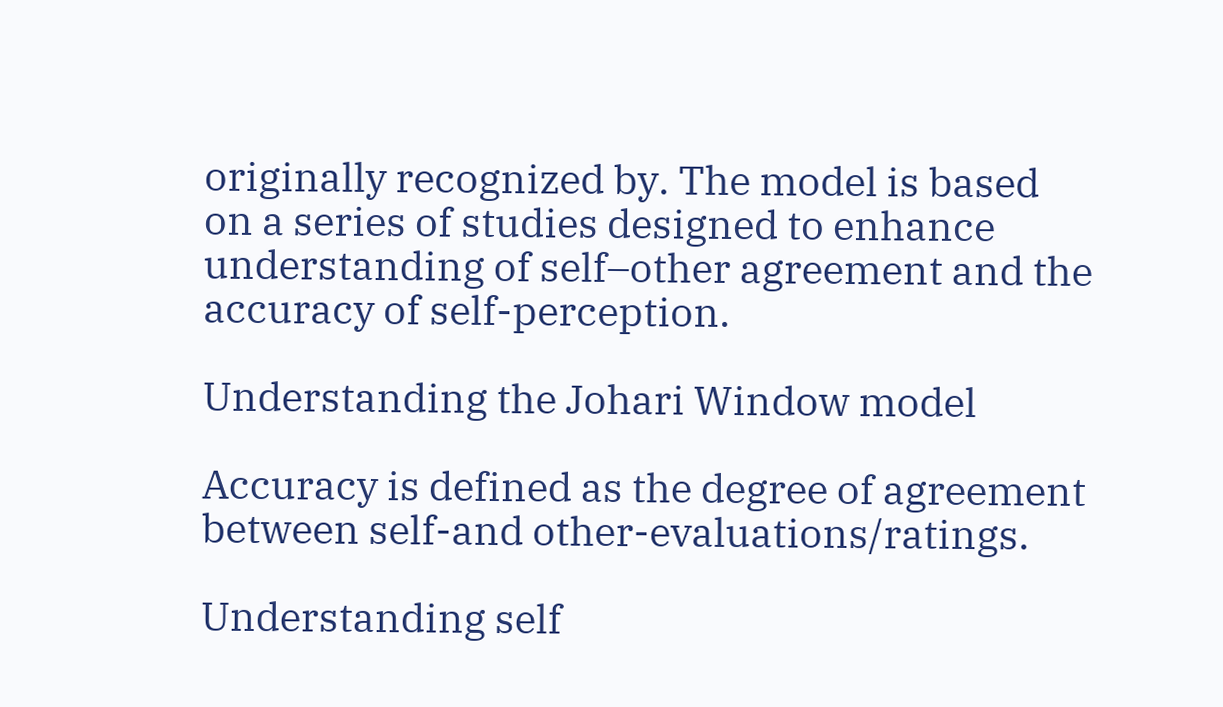originally recognized by. The model is based on a series of studies designed to enhance understanding of self–other agreement and the accuracy of self-perception.

Understanding the Johari Window model

Accuracy is defined as the degree of agreement between self-and other-evaluations/ratings.

Understanding self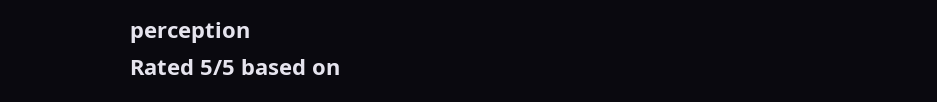perception
Rated 5/5 based on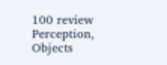100 review
Perception, Objects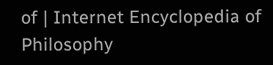of | Internet Encyclopedia of Philosophy